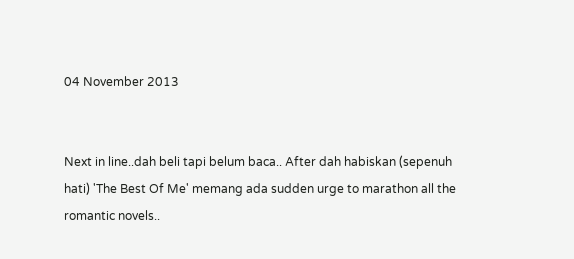04 November 2013


Next in line..dah beli tapi belum baca.. After dah habiskan (sepenuh hati) 'The Best Of Me' memang ada sudden urge to marathon all the romantic novels..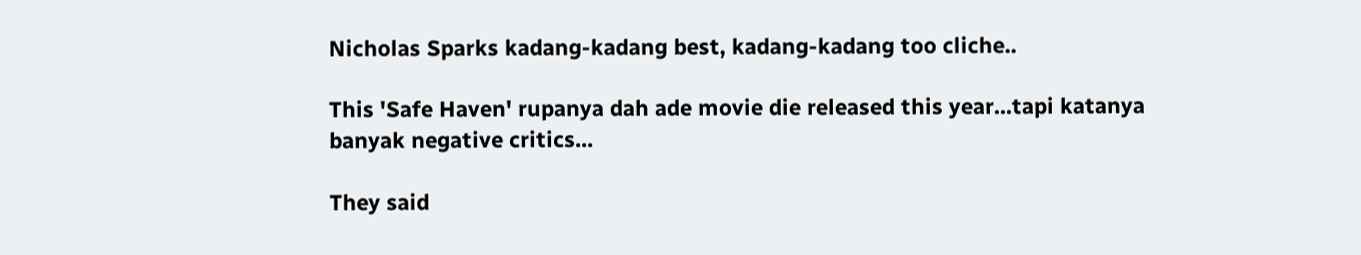Nicholas Sparks kadang-kadang best, kadang-kadang too cliche..

This 'Safe Haven' rupanya dah ade movie die released this year...tapi katanya banyak negative critics...

They said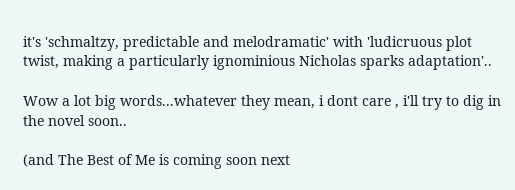it's 'schmaltzy, predictable and melodramatic' with 'ludicruous plot twist, making a particularly ignominious Nicholas sparks adaptation'..

Wow a lot big words...whatever they mean, i dont care , i'll try to dig in the novel soon..

(and The Best of Me is coming soon next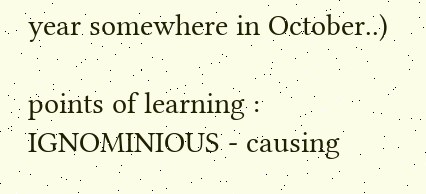year somewhere in October..)

points of learning :
IGNOMINIOUS - causing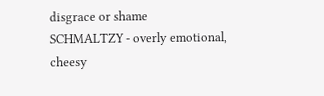disgrace or shame
SCHMALTZY - overly emotional, cheesy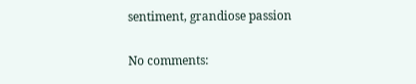sentiment, grandiose passion

No comments: